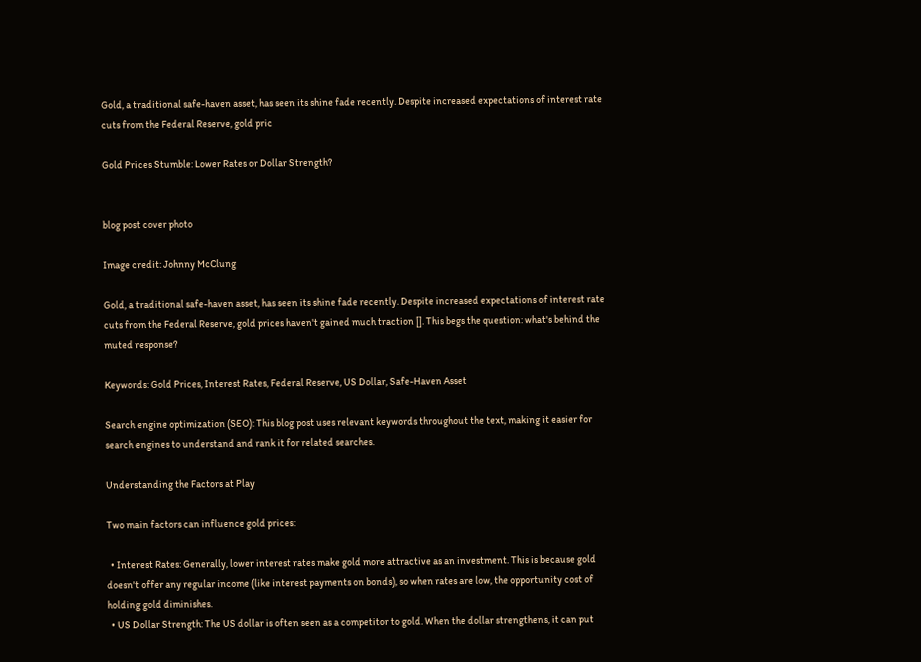Gold, a traditional safe-haven asset, has seen its shine fade recently. Despite increased expectations of interest rate cuts from the Federal Reserve, gold pric

Gold Prices Stumble: Lower Rates or Dollar Strength?


blog post cover photo

Image credit: Johnny McClung

Gold, a traditional safe-haven asset, has seen its shine fade recently. Despite increased expectations of interest rate cuts from the Federal Reserve, gold prices haven't gained much traction []. This begs the question: what's behind the muted response?

Keywords: Gold Prices, Interest Rates, Federal Reserve, US Dollar, Safe-Haven Asset

Search engine optimization (SEO): This blog post uses relevant keywords throughout the text, making it easier for search engines to understand and rank it for related searches.

Understanding the Factors at Play

Two main factors can influence gold prices:

  • Interest Rates: Generally, lower interest rates make gold more attractive as an investment. This is because gold doesn't offer any regular income (like interest payments on bonds), so when rates are low, the opportunity cost of holding gold diminishes.
  • US Dollar Strength: The US dollar is often seen as a competitor to gold. When the dollar strengthens, it can put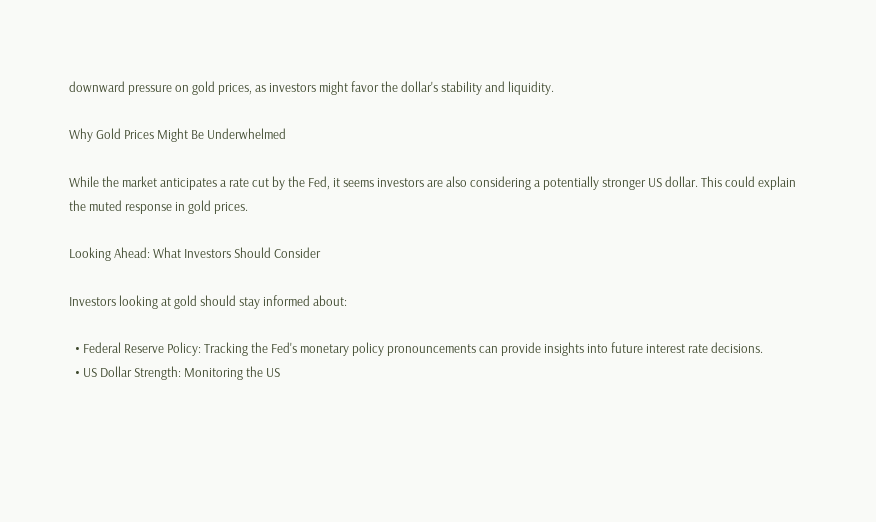downward pressure on gold prices, as investors might favor the dollar's stability and liquidity.

Why Gold Prices Might Be Underwhelmed

While the market anticipates a rate cut by the Fed, it seems investors are also considering a potentially stronger US dollar. This could explain the muted response in gold prices.

Looking Ahead: What Investors Should Consider

Investors looking at gold should stay informed about:

  • Federal Reserve Policy: Tracking the Fed's monetary policy pronouncements can provide insights into future interest rate decisions.
  • US Dollar Strength: Monitoring the US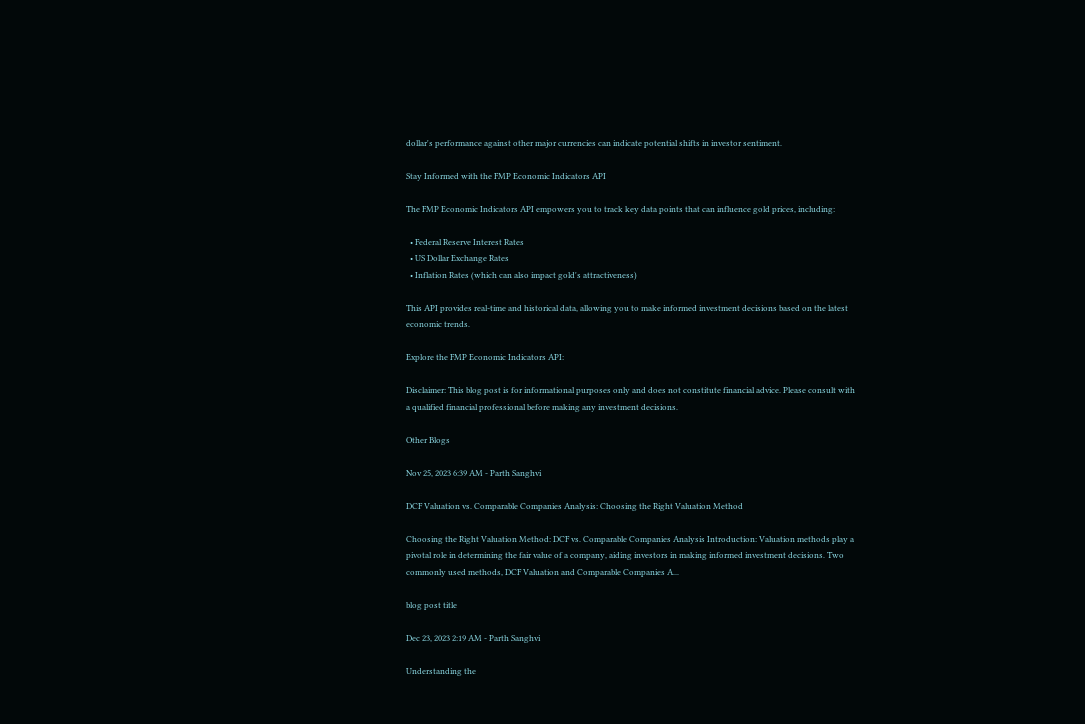dollar's performance against other major currencies can indicate potential shifts in investor sentiment.

Stay Informed with the FMP Economic Indicators API

The FMP Economic Indicators API empowers you to track key data points that can influence gold prices, including:

  • Federal Reserve Interest Rates
  • US Dollar Exchange Rates
  • Inflation Rates (which can also impact gold's attractiveness)

This API provides real-time and historical data, allowing you to make informed investment decisions based on the latest economic trends.

Explore the FMP Economic Indicators API:

Disclaimer: This blog post is for informational purposes only and does not constitute financial advice. Please consult with a qualified financial professional before making any investment decisions.

Other Blogs

Nov 25, 2023 6:39 AM - Parth Sanghvi

DCF Valuation vs. Comparable Companies Analysis: Choosing the Right Valuation Method

Choosing the Right Valuation Method: DCF vs. Comparable Companies Analysis Introduction: Valuation methods play a pivotal role in determining the fair value of a company, aiding investors in making informed investment decisions. Two commonly used methods, DCF Valuation and Comparable Companies A...

blog post title

Dec 23, 2023 2:19 AM - Parth Sanghvi

Understanding the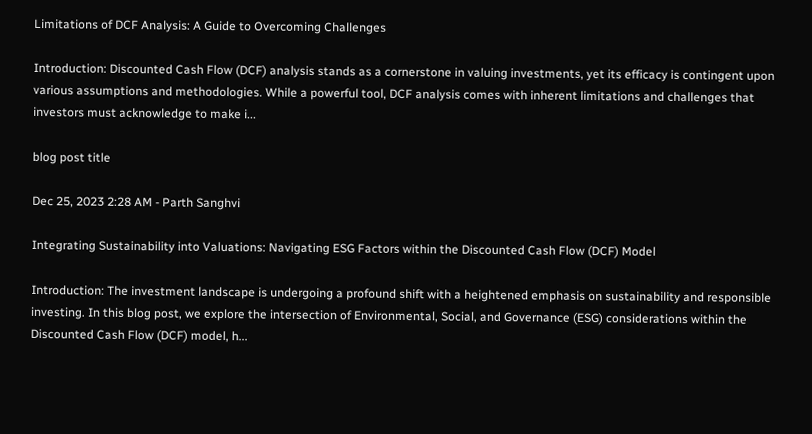Limitations of DCF Analysis: A Guide to Overcoming Challenges

Introduction: Discounted Cash Flow (DCF) analysis stands as a cornerstone in valuing investments, yet its efficacy is contingent upon various assumptions and methodologies. While a powerful tool, DCF analysis comes with inherent limitations and challenges that investors must acknowledge to make i...

blog post title

Dec 25, 2023 2:28 AM - Parth Sanghvi

Integrating Sustainability into Valuations: Navigating ESG Factors within the Discounted Cash Flow (DCF) Model

Introduction: The investment landscape is undergoing a profound shift with a heightened emphasis on sustainability and responsible investing. In this blog post, we explore the intersection of Environmental, Social, and Governance (ESG) considerations within the Discounted Cash Flow (DCF) model, h...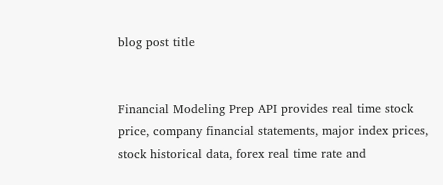blog post title


Financial Modeling Prep API provides real time stock price, company financial statements, major index prices, stock historical data, forex real time rate and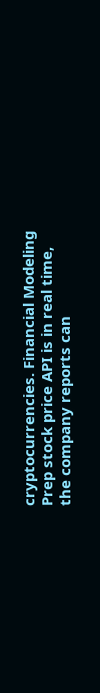cryptocurrencies. Financial Modeling Prep stock price API is in real time, the company reports can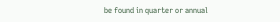be found in quarter or annual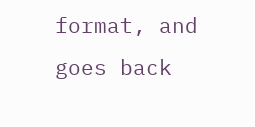format, and goes back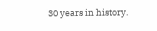30 years in history.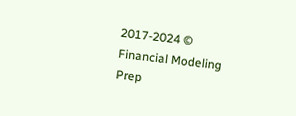2017-2024 © Financial Modeling Prep